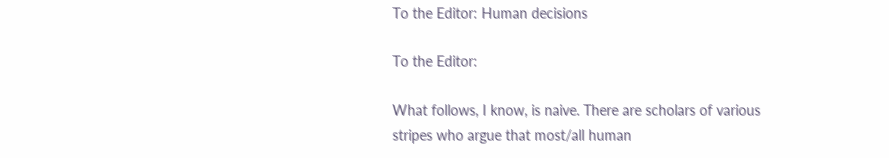To the Editor: Human decisions

To the Editor:

What follows, I know, is naive. There are scholars of various stripes who argue that most/all human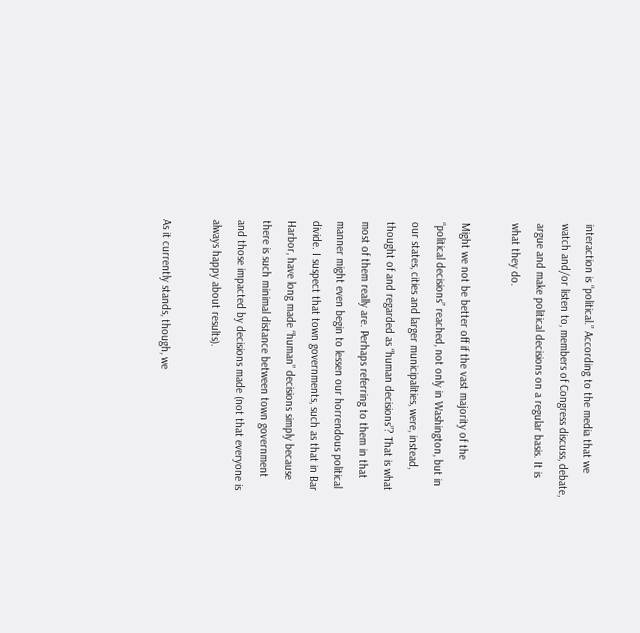interaction is “political.” According to the media that we watch and/or listen to, members of Congress discuss, debate, argue and make political decisions on a regular basis. It is what they do.

Might we not be better off if the vast majority of the “political decisions” reached, not only in Washington, but in our states, cities and larger municipalities, were, instead, thought of and regarded as “human decisions”? That is what most of them really are. Perhaps referring to them in that manner might even begin to lessen our horrendous political divide. I suspect that town governments, such as that in Bar Harbor, have long made “human” decisions simply because there is such minimal distance between town government and those impacted by decisions made (not that everyone is always happy about results).

As it currently stands, though, we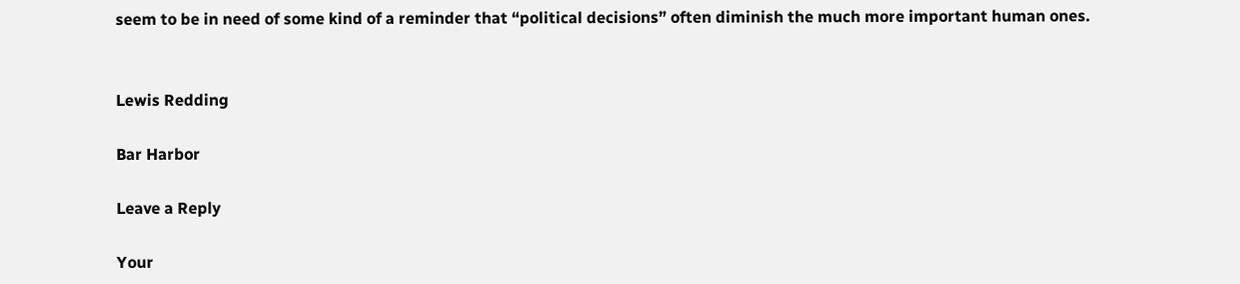seem to be in need of some kind of a reminder that “political decisions” often diminish the much more important human ones.


Lewis Redding

Bar Harbor

Leave a Reply

Your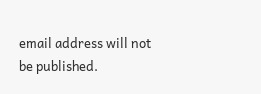email address will not be published.